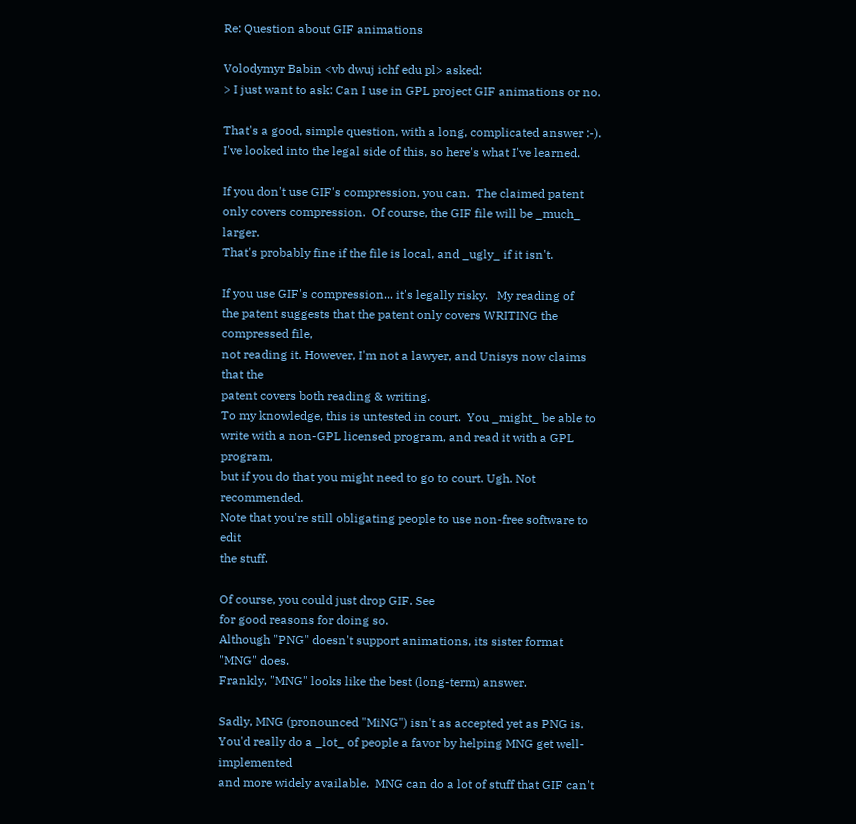Re: Question about GIF animations

Volodymyr Babin <vb dwuj ichf edu pl> asked:
> I just want to ask: Can I use in GPL project GIF animations or no.

That's a good, simple question, with a long, complicated answer :-).
I've looked into the legal side of this, so here's what I've learned.

If you don't use GIF's compression, you can.  The claimed patent
only covers compression.  Of course, the GIF file will be _much_ larger.
That's probably fine if the file is local, and _ugly_ if it isn't.

If you use GIF's compression... it's legally risky.   My reading of
the patent suggests that the patent only covers WRITING the compressed file,
not reading it. However, I'm not a lawyer, and Unisys now claims that the
patent covers both reading & writing.
To my knowledge, this is untested in court.  You _might_ be able to
write with a non-GPL licensed program, and read it with a GPL program,
but if you do that you might need to go to court. Ugh. Not recommended.
Note that you're still obligating people to use non-free software to edit
the stuff.

Of course, you could just drop GIF. See
for good reasons for doing so.
Although "PNG" doesn't support animations, its sister format "MNG" does.
Frankly, "MNG" looks like the best (long-term) answer.

Sadly, MNG (pronounced "MiNG") isn't as accepted yet as PNG is.
You'd really do a _lot_ of people a favor by helping MNG get well-implemented
and more widely available.  MNG can do a lot of stuff that GIF can't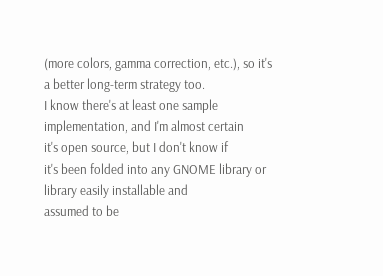(more colors, gamma correction, etc.), so it's a better long-term strategy too.
I know there's at least one sample implementation, and I'm almost certain
it's open source, but I don't know if
it's been folded into any GNOME library or library easily installable and
assumed to be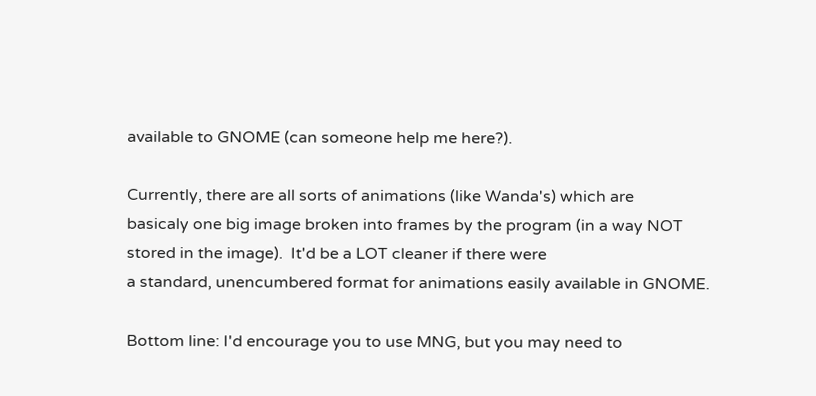available to GNOME (can someone help me here?).

Currently, there are all sorts of animations (like Wanda's) which are
basicaly one big image broken into frames by the program (in a way NOT
stored in the image).  It'd be a LOT cleaner if there were
a standard, unencumbered format for animations easily available in GNOME.

Bottom line: I'd encourage you to use MNG, but you may need to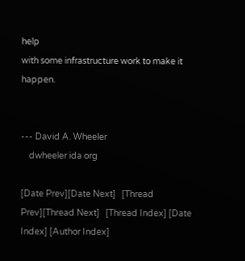help
with some infrastructure work to make it happen.


--- David A. Wheeler
    dwheeler ida org

[Date Prev][Date Next]   [Thread Prev][Thread Next]   [Thread Index] [Date Index] [Author Index]